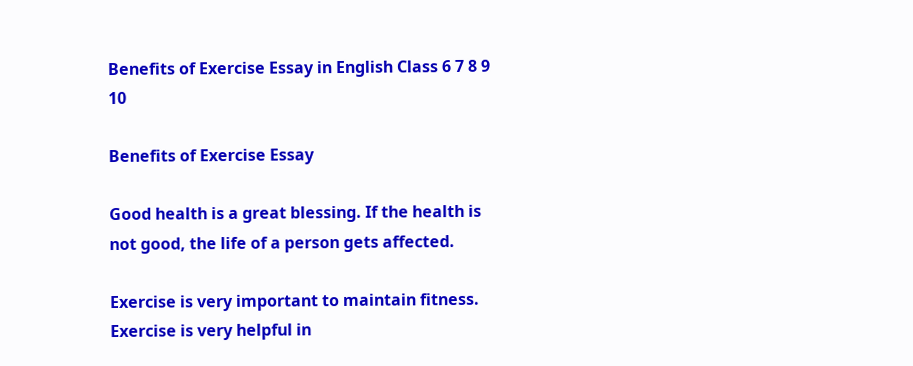Benefits of Exercise Essay in English Class 6 7 8 9 10

Benefits of Exercise Essay

Good health is a great blessing. If the health is not good, the life of a person gets affected.

Exercise is very important to maintain fitness. Exercise is very helpful in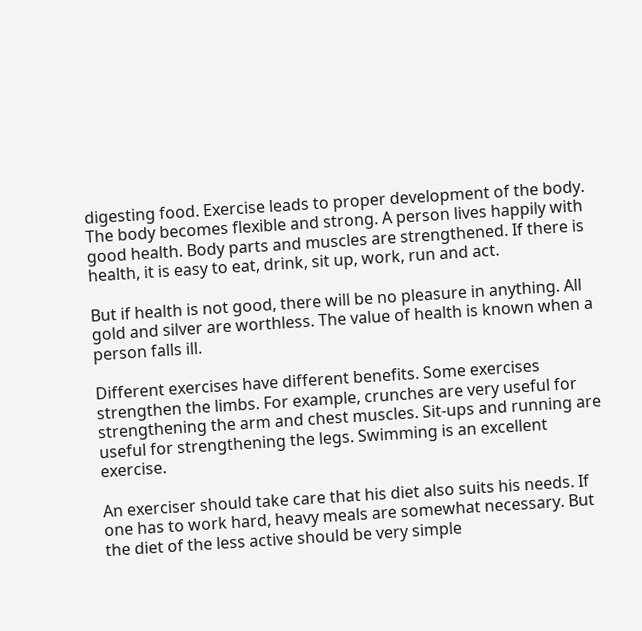digesting food. Exercise leads to proper development of the body. The body becomes flexible and strong. A person lives happily with good health. Body parts and muscles are strengthened. If there is health, it is easy to eat, drink, sit up, work, run and act.

But if health is not good, there will be no pleasure in anything. All gold and silver are worthless. The value of health is known when a person falls ill.

Different exercises have different benefits. Some exercises strengthen the limbs. For example, crunches are very useful for strengthening the arm and chest muscles. Sit-ups and running are useful for strengthening the legs. Swimming is an excellent exercise.

An exerciser should take care that his diet also suits his needs. If one has to work hard, heavy meals are somewhat necessary. But the diet of the less active should be very simple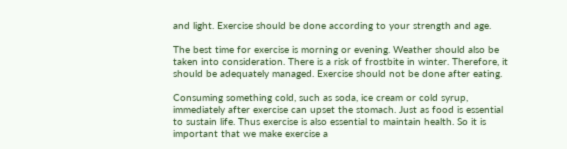and light. Exercise should be done according to your strength and age.

The best time for exercise is morning or evening. Weather should also be taken into consideration. There is a risk of frostbite in winter. Therefore, it should be adequately managed. Exercise should not be done after eating.

Consuming something cold, such as soda, ice cream or cold syrup, immediately after exercise can upset the stomach. Just as food is essential to sustain life. Thus exercise is also essential to maintain health. So it is important that we make exercise a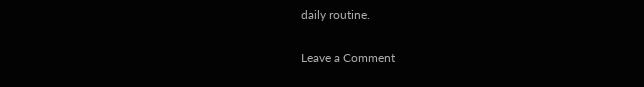daily routine.

Leave a Comment